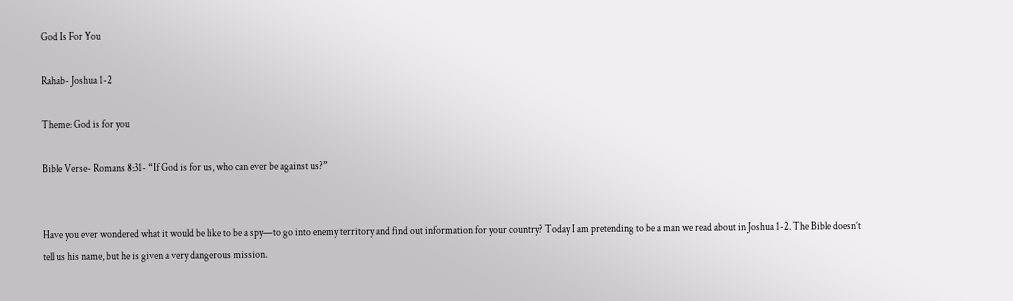God Is For You

Rahab- Joshua 1-2

Theme: God is for you

Bible Verse- Romans 8:31- “If God is for us, who can ever be against us?”


Have you ever wondered what it would be like to be a spy—to go into enemy territory and find out information for your country? Today I am pretending to be a man we read about in Joshua 1-2. The Bible doesn’t tell us his name, but he is given a very dangerous mission.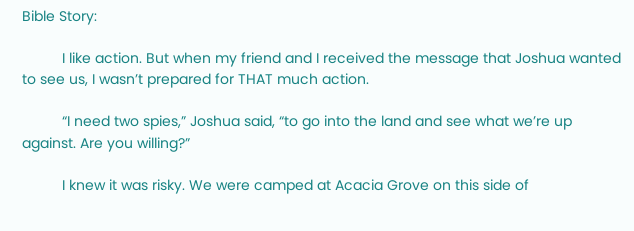Bible Story:

          I like action. But when my friend and I received the message that Joshua wanted to see us, I wasn’t prepared for THAT much action.

          “I need two spies,” Joshua said, “to go into the land and see what we’re up against. Are you willing?”

          I knew it was risky. We were camped at Acacia Grove on this side of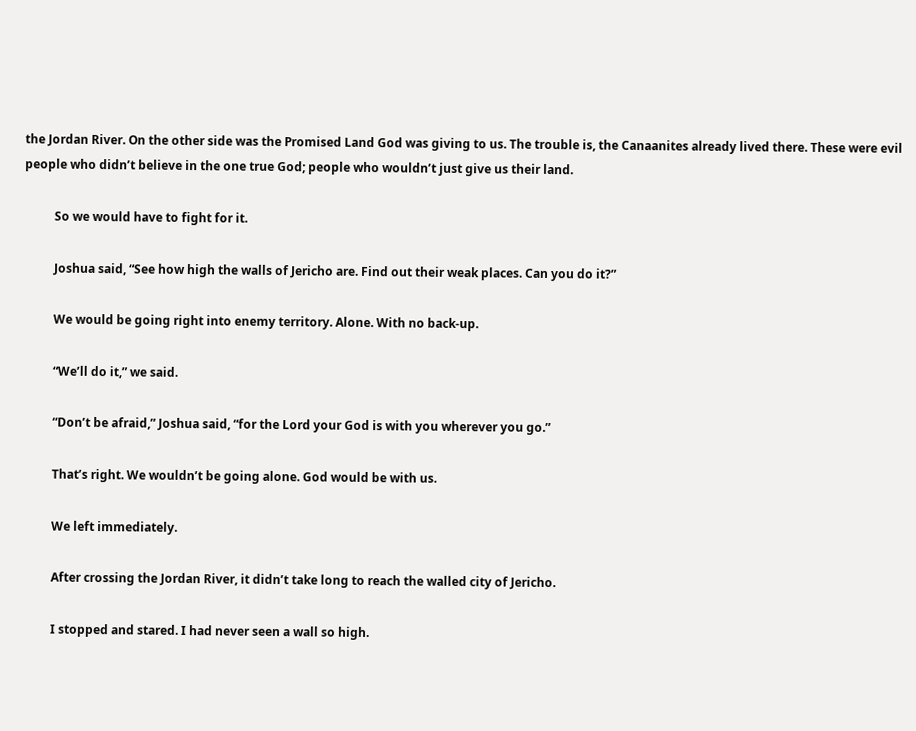the Jordan River. On the other side was the Promised Land God was giving to us. The trouble is, the Canaanites already lived there. These were evil people who didn’t believe in the one true God; people who wouldn’t just give us their land.

          So we would have to fight for it.

          Joshua said, “See how high the walls of Jericho are. Find out their weak places. Can you do it?”

          We would be going right into enemy territory. Alone. With no back-up.

          “We’ll do it,” we said.

          “Don’t be afraid,” Joshua said, “for the Lord your God is with you wherever you go.”

          That’s right. We wouldn’t be going alone. God would be with us.

          We left immediately.

          After crossing the Jordan River, it didn’t take long to reach the walled city of Jericho.

          I stopped and stared. I had never seen a wall so high.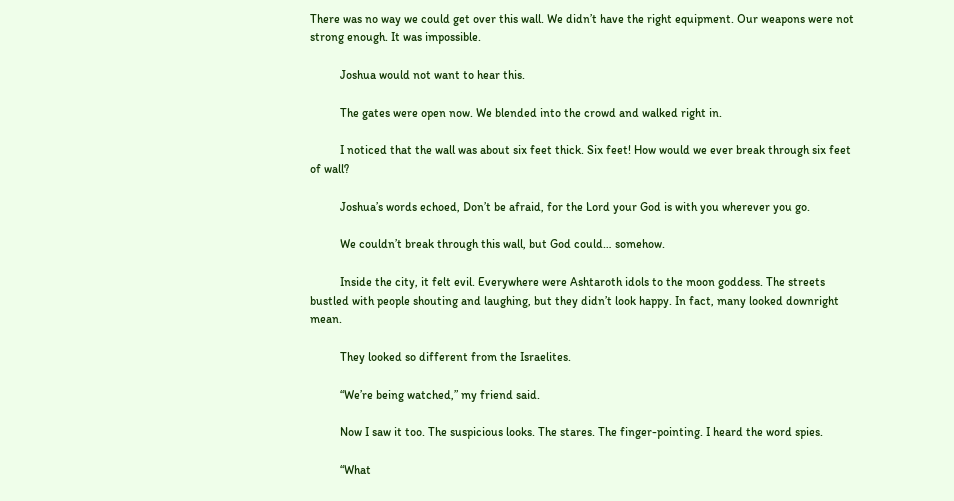There was no way we could get over this wall. We didn’t have the right equipment. Our weapons were not strong enough. It was impossible.

          Joshua would not want to hear this.

          The gates were open now. We blended into the crowd and walked right in.

          I noticed that the wall was about six feet thick. Six feet! How would we ever break through six feet of wall?

          Joshua’s words echoed, Don’t be afraid, for the Lord your God is with you wherever you go.

          We couldn’t break through this wall, but God could… somehow.

          Inside the city, it felt evil. Everywhere were Ashtaroth idols to the moon goddess. The streets bustled with people shouting and laughing, but they didn’t look happy. In fact, many looked downright mean.

          They looked so different from the Israelites.

          “We’re being watched,” my friend said.

          Now I saw it too. The suspicious looks. The stares. The finger-pointing. I heard the word spies.

          “What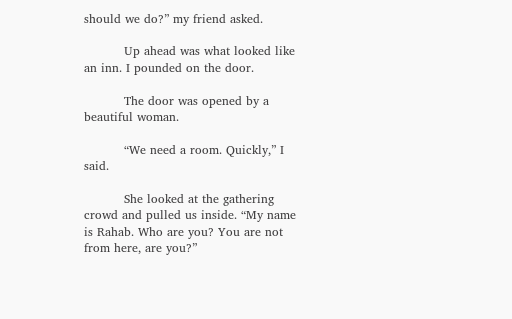should we do?” my friend asked.

          Up ahead was what looked like an inn. I pounded on the door.

          The door was opened by a beautiful woman.

          “We need a room. Quickly,” I said.

          She looked at the gathering crowd and pulled us inside. “My name is Rahab. Who are you? You are not from here, are you?”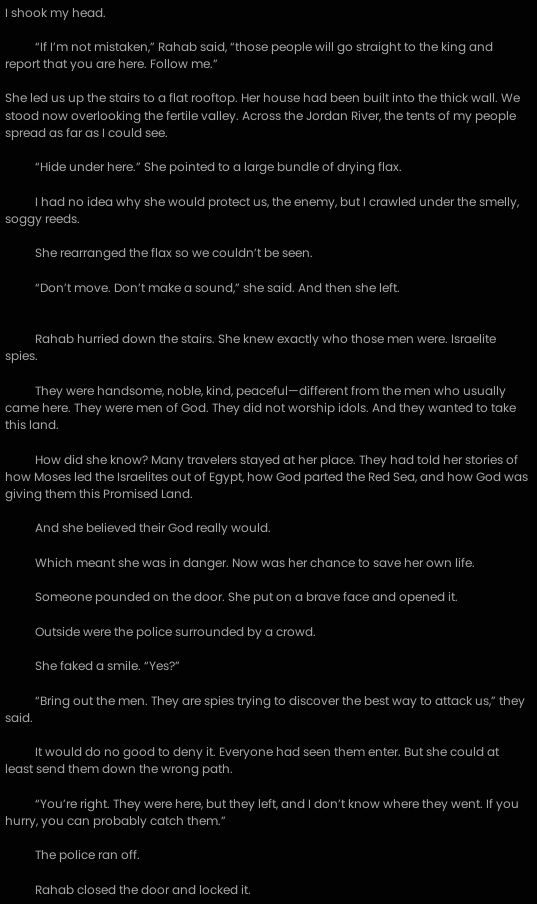I shook my head.

          “If I’m not mistaken,” Rahab said, “those people will go straight to the king and report that you are here. Follow me.”

She led us up the stairs to a flat rooftop. Her house had been built into the thick wall. We stood now overlooking the fertile valley. Across the Jordan River, the tents of my people spread as far as I could see.

          “Hide under here.” She pointed to a large bundle of drying flax.

          I had no idea why she would protect us, the enemy, but I crawled under the smelly, soggy reeds.

          She rearranged the flax so we couldn’t be seen.

          “Don’t move. Don’t make a sound,” she said. And then she left.


          Rahab hurried down the stairs. She knew exactly who those men were. Israelite spies.

          They were handsome, noble, kind, peaceful—different from the men who usually came here. They were men of God. They did not worship idols. And they wanted to take this land.

          How did she know? Many travelers stayed at her place. They had told her stories of how Moses led the Israelites out of Egypt, how God parted the Red Sea, and how God was giving them this Promised Land.

          And she believed their God really would.

          Which meant she was in danger. Now was her chance to save her own life.

          Someone pounded on the door. She put on a brave face and opened it.

          Outside were the police surrounded by a crowd.

          She faked a smile. “Yes?”

          “Bring out the men. They are spies trying to discover the best way to attack us,” they said.

          It would do no good to deny it. Everyone had seen them enter. But she could at least send them down the wrong path.

          “You’re right. They were here, but they left, and I don’t know where they went. If you hurry, you can probably catch them.”

          The police ran off.

          Rahab closed the door and locked it.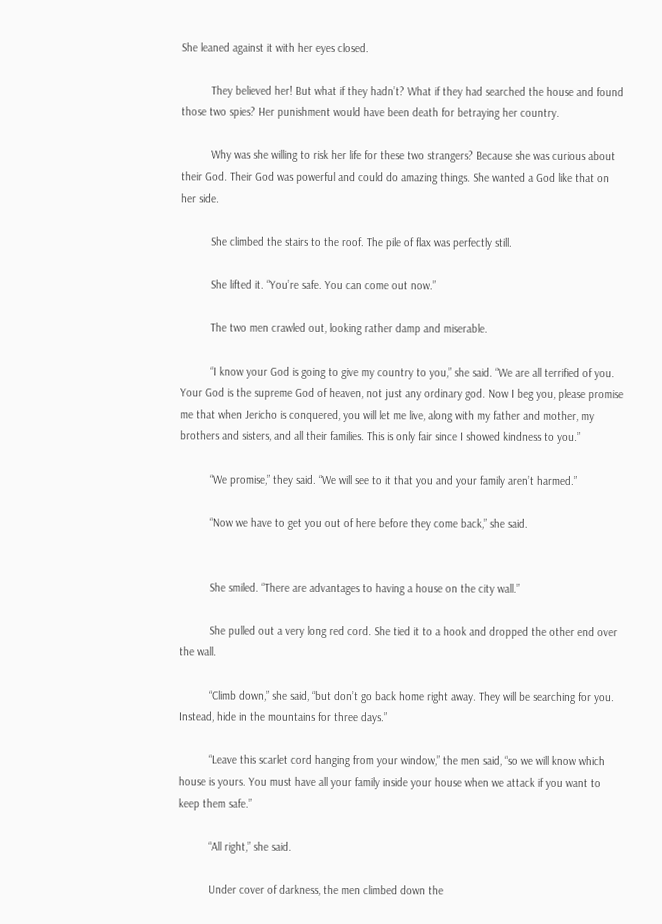She leaned against it with her eyes closed.

          They believed her! But what if they hadn’t? What if they had searched the house and found those two spies? Her punishment would have been death for betraying her country.

          Why was she willing to risk her life for these two strangers? Because she was curious about their God. Their God was powerful and could do amazing things. She wanted a God like that on her side.

          She climbed the stairs to the roof. The pile of flax was perfectly still.

          She lifted it. “You’re safe. You can come out now.”

          The two men crawled out, looking rather damp and miserable.

          “I know your God is going to give my country to you,” she said. “We are all terrified of you. Your God is the supreme God of heaven, not just any ordinary god. Now I beg you, please promise me that when Jericho is conquered, you will let me live, along with my father and mother, my brothers and sisters, and all their families. This is only fair since I showed kindness to you.”

          “We promise,” they said. “We will see to it that you and your family aren’t harmed.”

          “Now we have to get you out of here before they come back,” she said.


          She smiled. “There are advantages to having a house on the city wall.”

          She pulled out a very long red cord. She tied it to a hook and dropped the other end over the wall.

          “Climb down,” she said, “but don’t go back home right away. They will be searching for you. Instead, hide in the mountains for three days.”

          “Leave this scarlet cord hanging from your window,” the men said, “so we will know which house is yours. You must have all your family inside your house when we attack if you want to keep them safe.”

          “All right,” she said.

          Under cover of darkness, the men climbed down the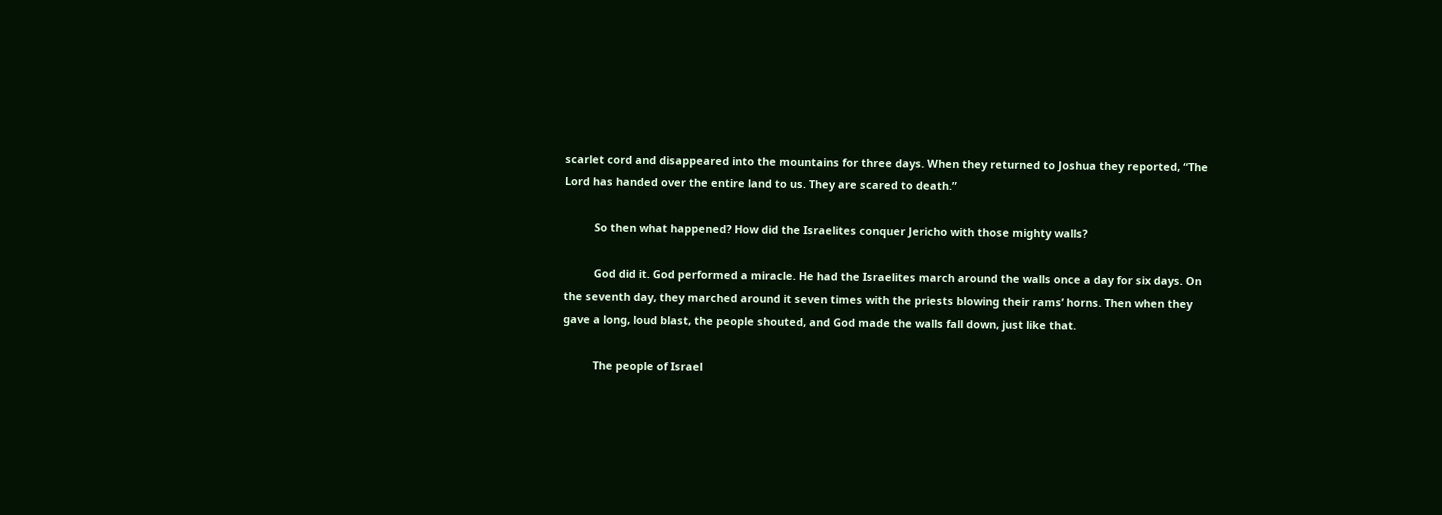scarlet cord and disappeared into the mountains for three days. When they returned to Joshua they reported, “The Lord has handed over the entire land to us. They are scared to death.”

          So then what happened? How did the Israelites conquer Jericho with those mighty walls?

          God did it. God performed a miracle. He had the Israelites march around the walls once a day for six days. On the seventh day, they marched around it seven times with the priests blowing their rams’ horns. Then when they gave a long, loud blast, the people shouted, and God made the walls fall down, just like that.

          The people of Israel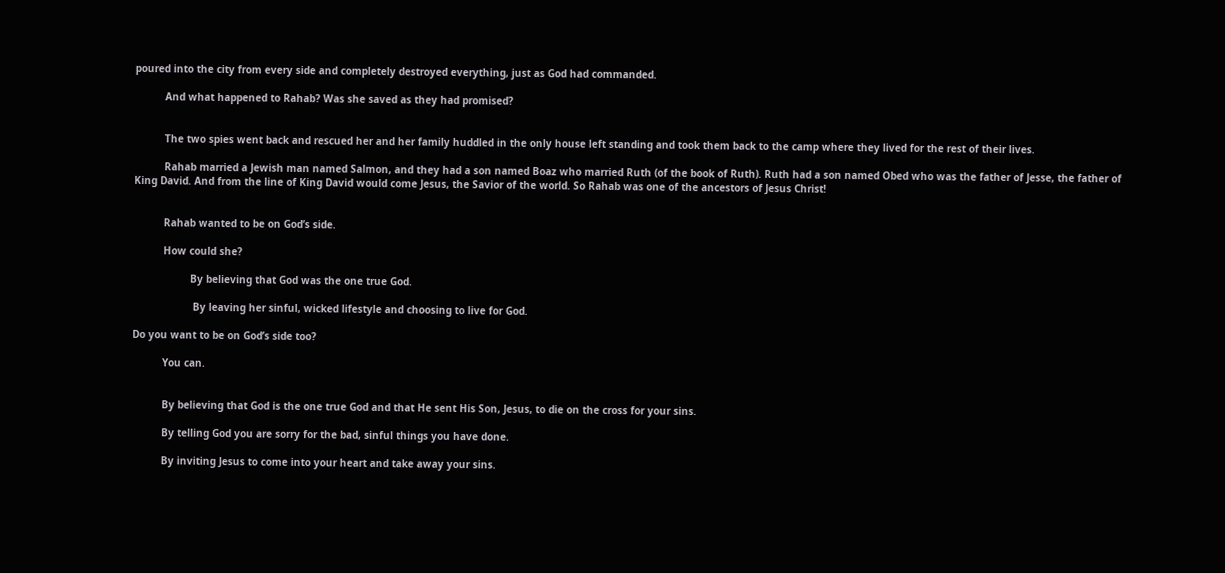poured into the city from every side and completely destroyed everything, just as God had commanded.

          And what happened to Rahab? Was she saved as they had promised?


          The two spies went back and rescued her and her family huddled in the only house left standing and took them back to the camp where they lived for the rest of their lives.

          Rahab married a Jewish man named Salmon, and they had a son named Boaz who married Ruth (of the book of Ruth). Ruth had a son named Obed who was the father of Jesse, the father of King David. And from the line of King David would come Jesus, the Savior of the world. So Rahab was one of the ancestors of Jesus Christ!


          Rahab wanted to be on God’s side.

          How could she?

                   By believing that God was the one true God.

                    By leaving her sinful, wicked lifestyle and choosing to live for God.

Do you want to be on God’s side too?

          You can.


          By believing that God is the one true God and that He sent His Son, Jesus, to die on the cross for your sins.

          By telling God you are sorry for the bad, sinful things you have done.

          By inviting Jesus to come into your heart and take away your sins.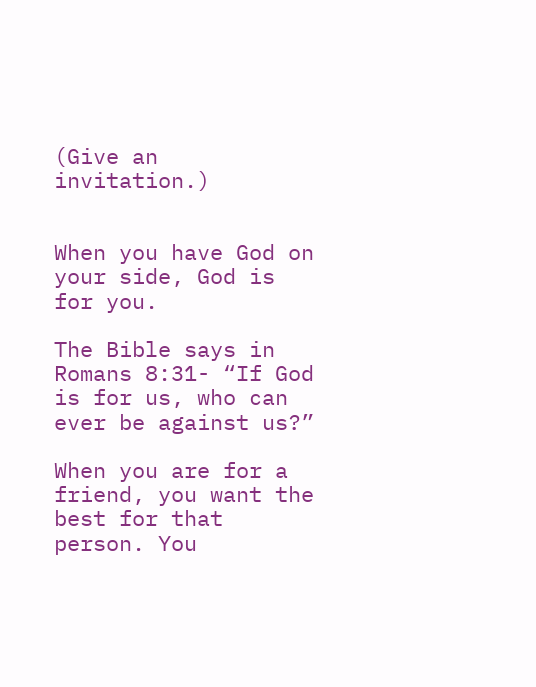(Give an invitation.)


When you have God on your side, God is for you.

The Bible says in Romans 8:31- “If God is for us, who can ever be against us?”

When you are for a friend, you want the best for that person. You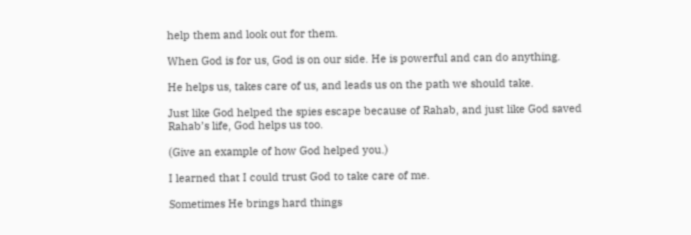help them and look out for them.

When God is for us, God is on our side. He is powerful and can do anything.

He helps us, takes care of us, and leads us on the path we should take.

Just like God helped the spies escape because of Rahab, and just like God saved Rahab’s life, God helps us too.

(Give an example of how God helped you.)

I learned that I could trust God to take care of me.

Sometimes He brings hard things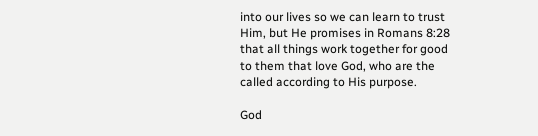into our lives so we can learn to trust Him, but He promises in Romans 8:28 that all things work together for good to them that love God, who are the called according to His purpose.

God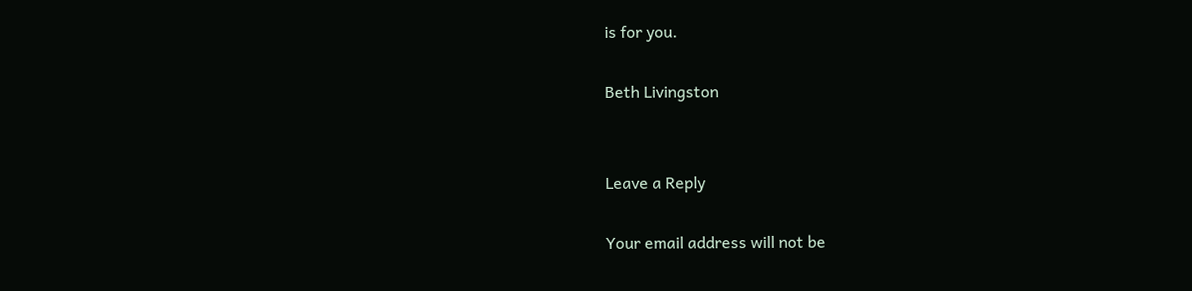is for you.

Beth Livingston


Leave a Reply

Your email address will not be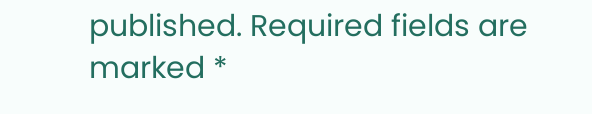published. Required fields are marked *